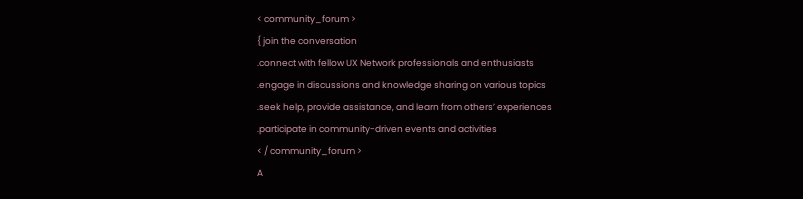< community_forum >
{ join the conversation
.connect with fellow UX Network professionals and enthusiasts
.engage in discussions and knowledge sharing on various topics
.seek help, provide assistance, and learn from others’ experiences
.participate in community-driven events and activities
< / community_forum >
A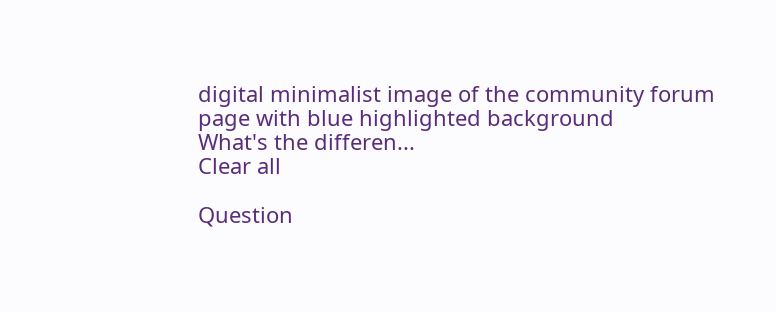digital minimalist image of the community forum page with blue highlighted background
What's the differen...
Clear all

Question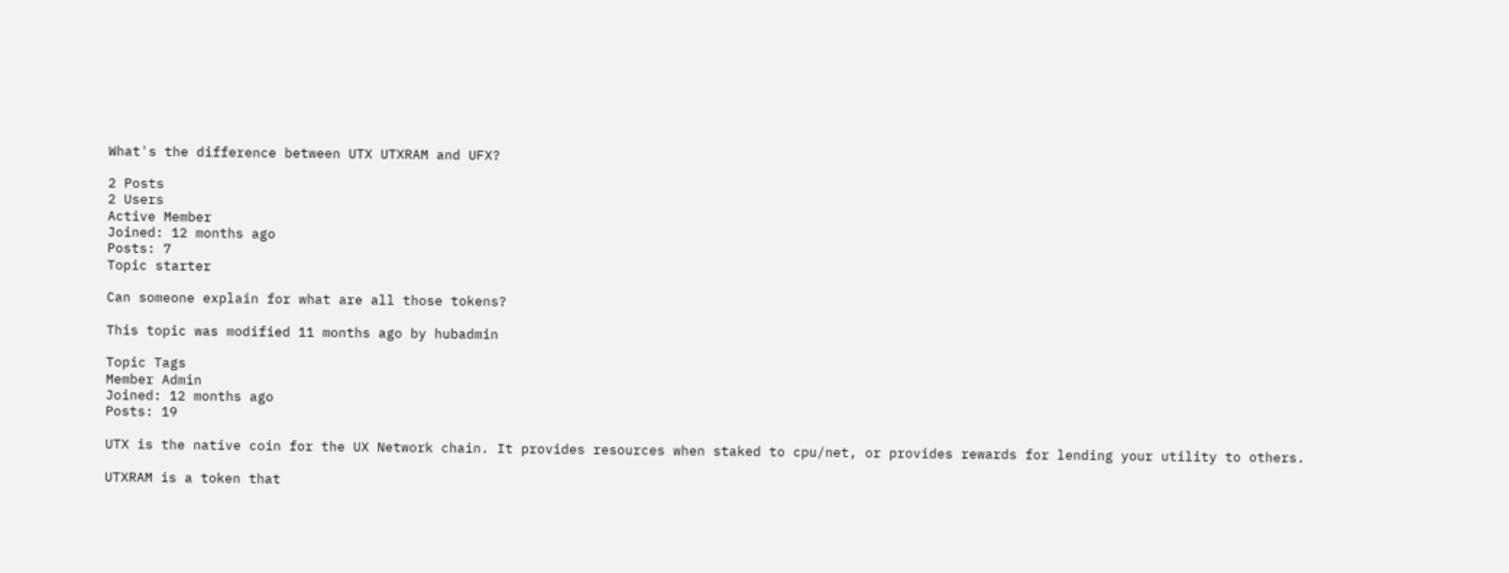What's the difference between UTX UTXRAM and UFX?

2 Posts
2 Users
Active Member
Joined: 12 months ago
Posts: 7
Topic starter

Can someone explain for what are all those tokens?

This topic was modified 11 months ago by hubadmin

Topic Tags
Member Admin
Joined: 12 months ago
Posts: 19

UTX is the native coin for the UX Network chain. It provides resources when staked to cpu/net, or provides rewards for lending your utility to others.

UTXRAM is a token that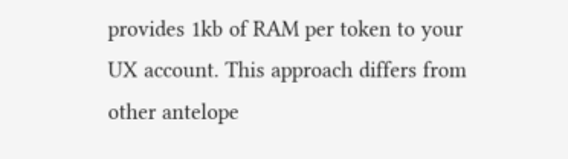provides 1kb of RAM per token to your UX account. This approach differs from other antelope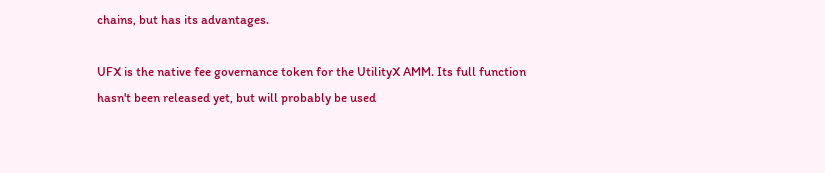chains, but has its advantages.

UFX is the native fee governance token for the UtilityX AMM. Its full function hasn't been released yet, but will probably be used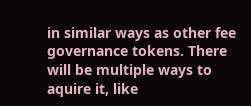in similar ways as other fee governance tokens. There will be multiple ways to aquire it, like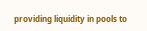providing liquidity in pools to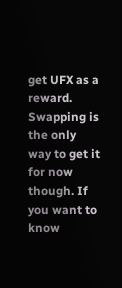get UFX as a reward. Swapping is the only way to get it for now though. If you want to know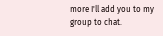more I'll add you to my group to chat.